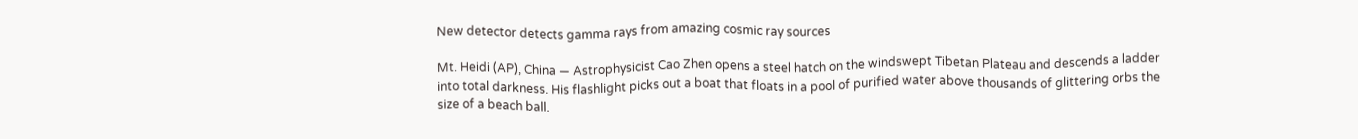New detector detects gamma rays from amazing cosmic ray sources

Mt. Heidi (AP), China — Astrophysicist Cao Zhen opens a steel hatch on the windswept Tibetan Plateau and descends a ladder into total darkness. His flashlight picks out a boat that floats in a pool of purified water above thousands of glittering orbs the size of a beach ball.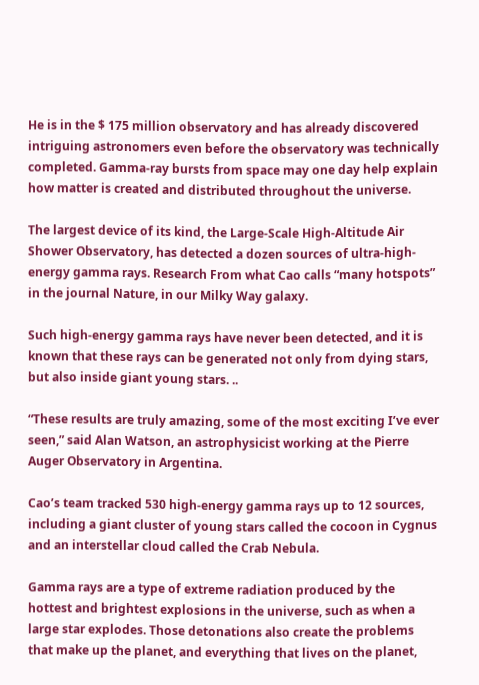He is in the $ 175 million observatory and has already discovered intriguing astronomers even before the observatory was technically completed. Gamma-ray bursts from space may one day help explain how matter is created and distributed throughout the universe.

The largest device of its kind, the Large-Scale High-Altitude Air Shower Observatory, has detected a dozen sources of ultra-high-energy gamma rays. Research From what Cao calls “many hotspots” in the journal Nature, in our Milky Way galaxy.

Such high-energy gamma rays have never been detected, and it is known that these rays can be generated not only from dying stars, but also inside giant young stars. ..

“These results are truly amazing, some of the most exciting I’ve ever seen,” said Alan Watson, an astrophysicist working at the Pierre Auger Observatory in Argentina.

Cao’s team tracked 530 high-energy gamma rays up to 12 sources, including a giant cluster of young stars called the cocoon in Cygnus and an interstellar cloud called the Crab Nebula.

Gamma rays are a type of extreme radiation produced by the hottest and brightest explosions in the universe, such as when a large star explodes. Those detonations also create the problems that make up the planet, and everything that lives on the planet,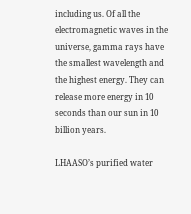including us. Of all the electromagnetic waves in the universe, gamma rays have the smallest wavelength and the highest energy. They can release more energy in 10 seconds than our sun in 10 billion years.

LHAASO’s purified water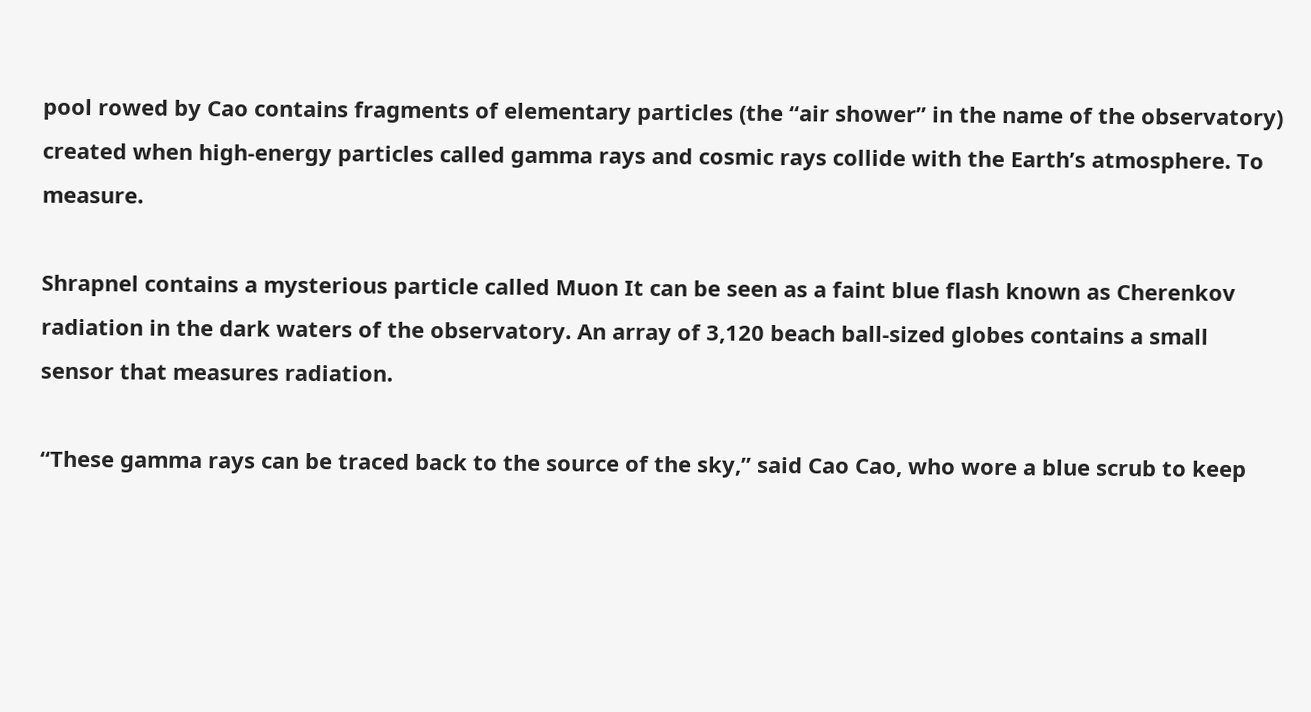pool rowed by Cao contains fragments of elementary particles (the “air shower” in the name of the observatory) created when high-energy particles called gamma rays and cosmic rays collide with the Earth’s atmosphere. To measure.

Shrapnel contains a mysterious particle called Muon It can be seen as a faint blue flash known as Cherenkov radiation in the dark waters of the observatory. An array of 3,120 beach ball-sized globes contains a small sensor that measures radiation.

“These gamma rays can be traced back to the source of the sky,” said Cao Cao, who wore a blue scrub to keep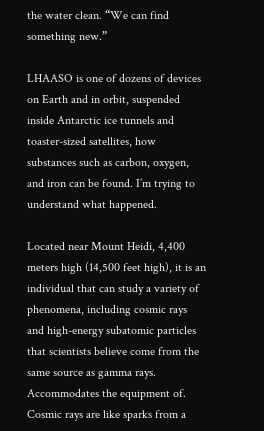the water clean. “We can find something new.”

LHAASO is one of dozens of devices on Earth and in orbit, suspended inside Antarctic ice tunnels and toaster-sized satellites, how substances such as carbon, oxygen, and iron can be found. I’m trying to understand what happened.

Located near Mount Heidi, 4,400 meters high (14,500 feet high), it is an individual that can study a variety of phenomena, including cosmic rays and high-energy subatomic particles that scientists believe come from the same source as gamma rays. Accommodates the equipment of. Cosmic rays are like sparks from a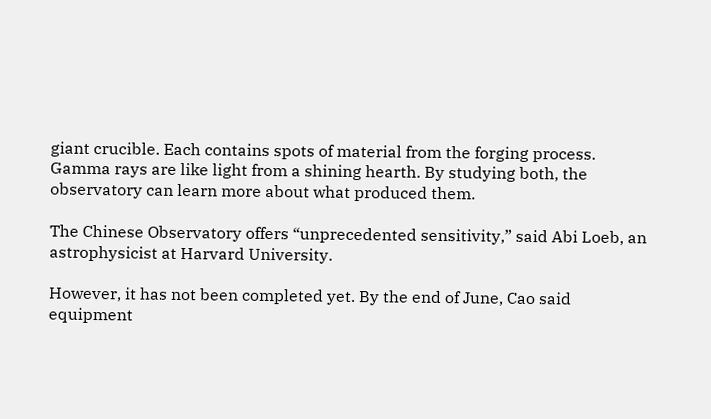giant crucible. Each contains spots of material from the forging process. Gamma rays are like light from a shining hearth. By studying both, the observatory can learn more about what produced them.

The Chinese Observatory offers “unprecedented sensitivity,” said Abi Loeb, an astrophysicist at Harvard University.

However, it has not been completed yet. By the end of June, Cao said equipment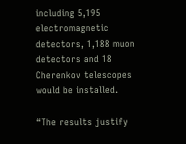including 5,195 electromagnetic detectors, 1,188 muon detectors and 18 Cherenkov telescopes would be installed.

“The results justify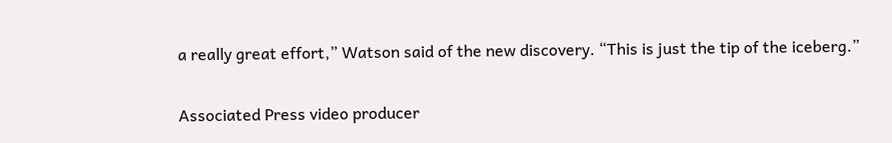a really great effort,” Watson said of the new discovery. “This is just the tip of the iceberg.”


Associated Press video producer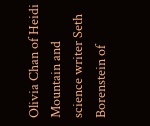Olivia Chan of Heidi Mountain and science writer Seth Borenstein of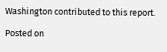Washington contributed to this report.

Posted on